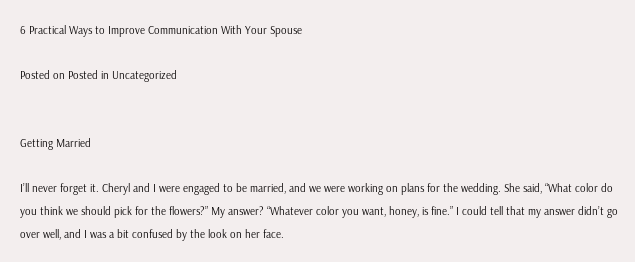6 Practical Ways to Improve Communication With Your Spouse

Posted on Posted in Uncategorized


Getting Married

I’ll never forget it. Cheryl and I were engaged to be married, and we were working on plans for the wedding. She said, “What color do you think we should pick for the flowers?” My answer? “Whatever color you want, honey, is fine.” I could tell that my answer didn’t go over well, and I was a bit confused by the look on her face.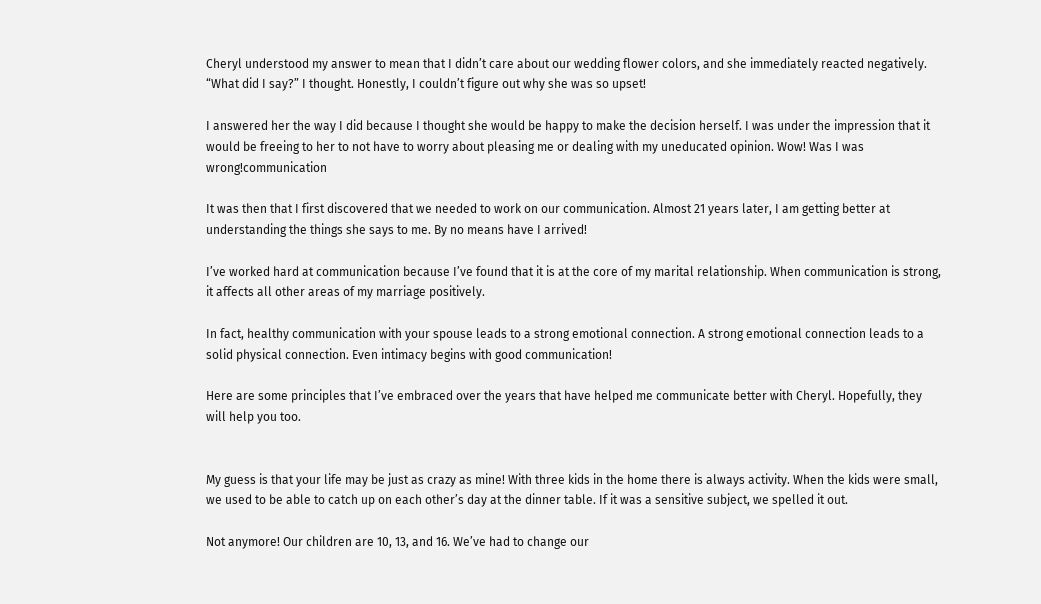Cheryl understood my answer to mean that I didn’t care about our wedding flower colors, and she immediately reacted negatively. “What did I say?” I thought. Honestly, I couldn’t figure out why she was so upset!

I answered her the way I did because I thought she would be happy to make the decision herself. I was under the impression that it would be freeing to her to not have to worry about pleasing me or dealing with my uneducated opinion. Wow! Was I was wrong!communication

It was then that I first discovered that we needed to work on our communication. Almost 21 years later, I am getting better at understanding the things she says to me. By no means have I arrived!

I’ve worked hard at communication because I’ve found that it is at the core of my marital relationship. When communication is strong, it affects all other areas of my marriage positively.

In fact, healthy communication with your spouse leads to a strong emotional connection. A strong emotional connection leads to a solid physical connection. Even intimacy begins with good communication!

Here are some principles that I’ve embraced over the years that have helped me communicate better with Cheryl. Hopefully, they will help you too.


My guess is that your life may be just as crazy as mine! With three kids in the home there is always activity. When the kids were small, we used to be able to catch up on each other’s day at the dinner table. If it was a sensitive subject, we spelled it out.

Not anymore! Our children are 10, 13, and 16. We’ve had to change our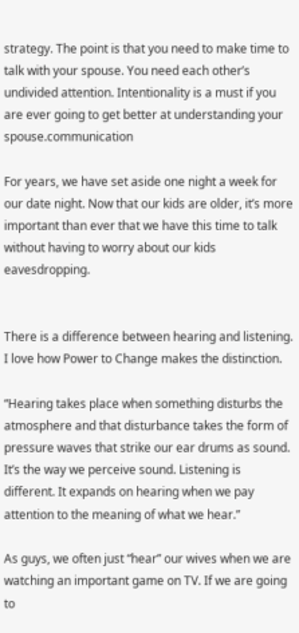strategy. The point is that you need to make time to talk with your spouse. You need each other’s undivided attention. Intentionality is a must if you are ever going to get better at understanding your spouse.communication

For years, we have set aside one night a week for our date night. Now that our kids are older, it’s more important than ever that we have this time to talk without having to worry about our kids eavesdropping.


There is a difference between hearing and listening. I love how Power to Change makes the distinction.

“Hearing takes place when something disturbs the atmosphere and that disturbance takes the form of pressure waves that strike our ear drums as sound. It’s the way we perceive sound. Listening is different. It expands on hearing when we pay attention to the meaning of what we hear.”

As guys, we often just “hear” our wives when we are watching an important game on TV. If we are going to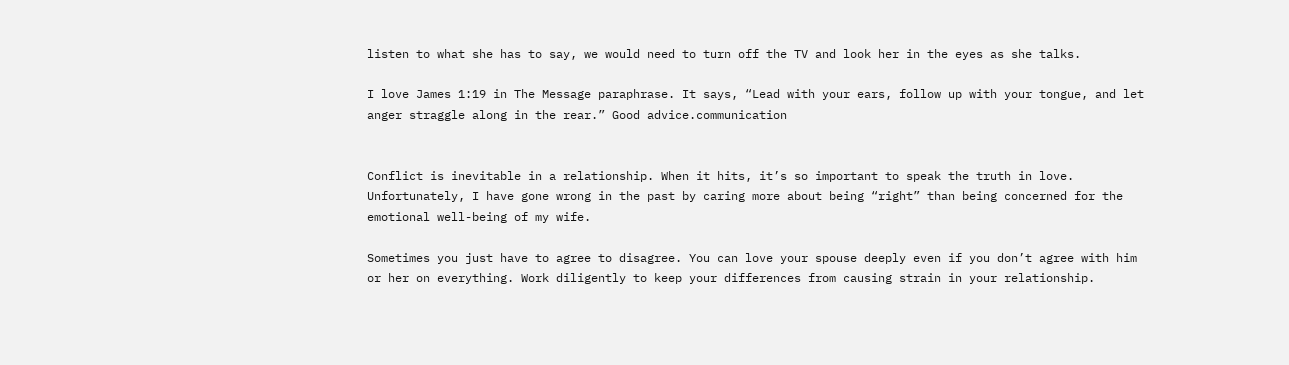listen to what she has to say, we would need to turn off the TV and look her in the eyes as she talks.

I love James 1:19 in The Message paraphrase. It says, “Lead with your ears, follow up with your tongue, and let anger straggle along in the rear.” Good advice.communication


Conflict is inevitable in a relationship. When it hits, it’s so important to speak the truth in love. Unfortunately, I have gone wrong in the past by caring more about being “right” than being concerned for the emotional well-being of my wife.

Sometimes you just have to agree to disagree. You can love your spouse deeply even if you don’t agree with him or her on everything. Work diligently to keep your differences from causing strain in your relationship.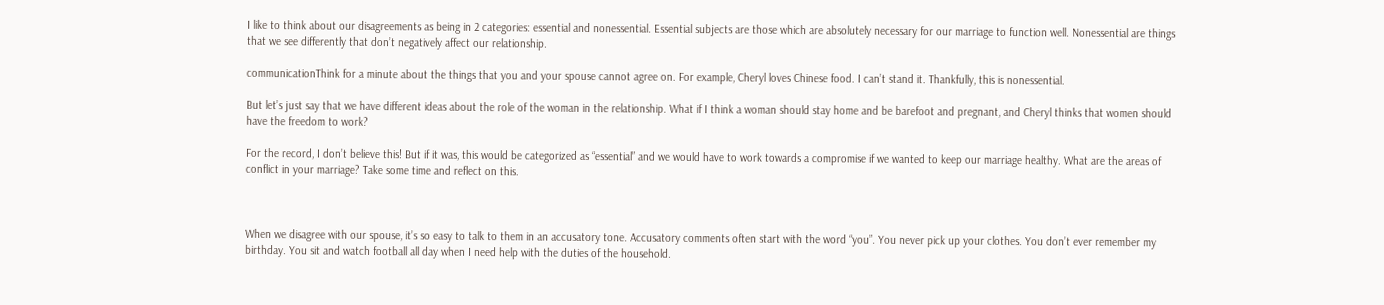I like to think about our disagreements as being in 2 categories: essential and nonessential. Essential subjects are those which are absolutely necessary for our marriage to function well. Nonessential are things that we see differently that don’t negatively affect our relationship.

communicationThink for a minute about the things that you and your spouse cannot agree on. For example, Cheryl loves Chinese food. I can’t stand it. Thankfully, this is nonessential.

But let’s just say that we have different ideas about the role of the woman in the relationship. What if I think a woman should stay home and be barefoot and pregnant, and Cheryl thinks that women should have the freedom to work?

For the record, I don’t believe this! But if it was, this would be categorized as “essential” and we would have to work towards a compromise if we wanted to keep our marriage healthy. What are the areas of conflict in your marriage? Take some time and reflect on this.



When we disagree with our spouse, it’s so easy to talk to them in an accusatory tone. Accusatory comments often start with the word “you”. You never pick up your clothes. You don’t ever remember my birthday. You sit and watch football all day when I need help with the duties of the household.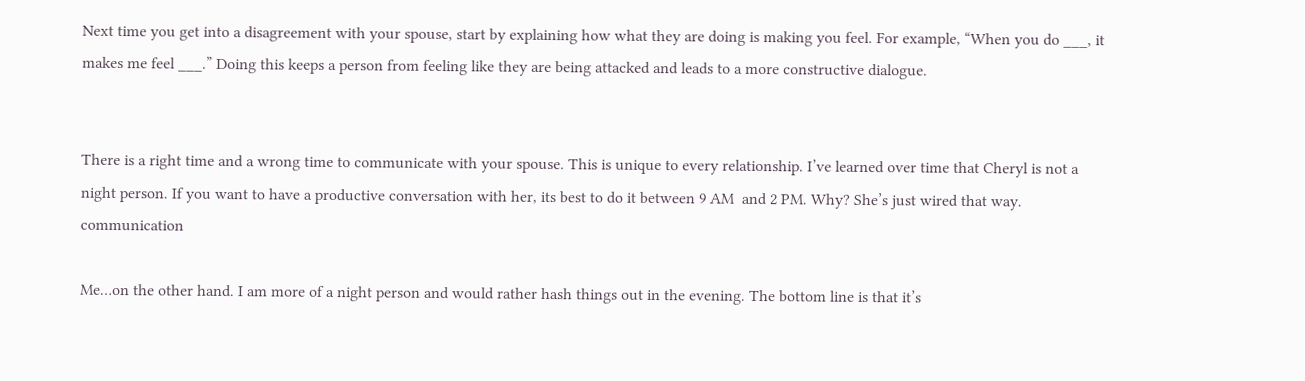Next time you get into a disagreement with your spouse, start by explaining how what they are doing is making you feel. For example, “When you do ___, it makes me feel ___.” Doing this keeps a person from feeling like they are being attacked and leads to a more constructive dialogue.


There is a right time and a wrong time to communicate with your spouse. This is unique to every relationship. I’ve learned over time that Cheryl is not a night person. If you want to have a productive conversation with her, its best to do it between 9 AM  and 2 PM. Why? She’s just wired that way. communication

Me…on the other hand. I am more of a night person and would rather hash things out in the evening. The bottom line is that it’s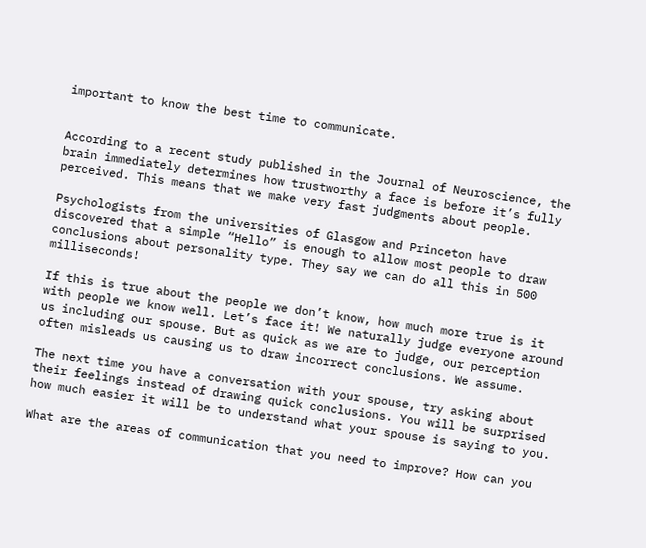important to know the best time to communicate.


According to a recent study published in the Journal of Neuroscience, the brain immediately determines how trustworthy a face is before it’s fully perceived. This means that we make very fast judgments about people.

Psychologists from the universities of Glasgow and Princeton have discovered that a simple “Hello” is enough to allow most people to draw conclusions about personality type. They say we can do all this in 500 milliseconds!

If this is true about the people we don’t know, how much more true is it with people we know well. Let’s face it! We naturally judge everyone around us including our spouse. But as quick as we are to judge, our perception often misleads us causing us to draw incorrect conclusions. We assume.

The next time you have a conversation with your spouse, try asking about their feelings instead of drawing quick conclusions. You will be surprised how much easier it will be to understand what your spouse is saying to you.

What are the areas of communication that you need to improve? How can you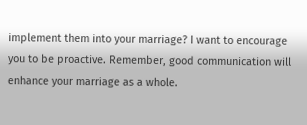implement them into your marriage? I want to encourage you to be proactive. Remember, good communication will enhance your marriage as a whole.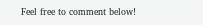Feel free to comment below!